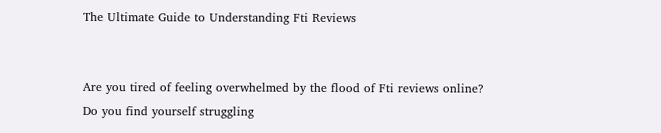The Ultimate Guide to Understanding Fti Reviews


Are you tired of feeling overwhelmed by the flood of Fti reviews online? Do you find yourself struggling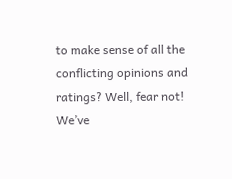to make sense of all the conflicting opinions and ratings? Well, fear not! We’ve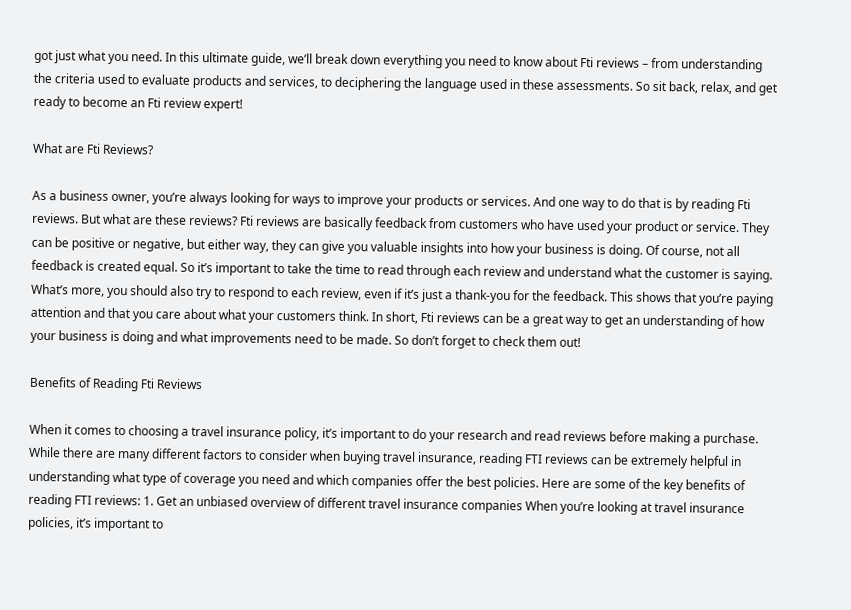got just what you need. In this ultimate guide, we’ll break down everything you need to know about Fti reviews – from understanding the criteria used to evaluate products and services, to deciphering the language used in these assessments. So sit back, relax, and get ready to become an Fti review expert!

What are Fti Reviews?

As a business owner, you’re always looking for ways to improve your products or services. And one way to do that is by reading Fti reviews. But what are these reviews? Fti reviews are basically feedback from customers who have used your product or service. They can be positive or negative, but either way, they can give you valuable insights into how your business is doing. Of course, not all feedback is created equal. So it’s important to take the time to read through each review and understand what the customer is saying. What’s more, you should also try to respond to each review, even if it’s just a thank-you for the feedback. This shows that you’re paying attention and that you care about what your customers think. In short, Fti reviews can be a great way to get an understanding of how your business is doing and what improvements need to be made. So don’t forget to check them out!

Benefits of Reading Fti Reviews

When it comes to choosing a travel insurance policy, it’s important to do your research and read reviews before making a purchase. While there are many different factors to consider when buying travel insurance, reading FTI reviews can be extremely helpful in understanding what type of coverage you need and which companies offer the best policies. Here are some of the key benefits of reading FTI reviews: 1. Get an unbiased overview of different travel insurance companies When you’re looking at travel insurance policies, it’s important to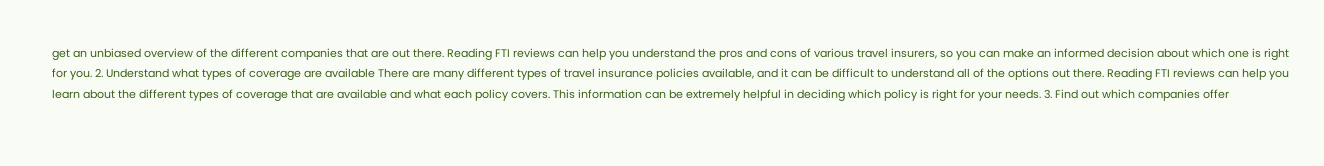get an unbiased overview of the different companies that are out there. Reading FTI reviews can help you understand the pros and cons of various travel insurers, so you can make an informed decision about which one is right for you. 2. Understand what types of coverage are available There are many different types of travel insurance policies available, and it can be difficult to understand all of the options out there. Reading FTI reviews can help you learn about the different types of coverage that are available and what each policy covers. This information can be extremely helpful in deciding which policy is right for your needs. 3. Find out which companies offer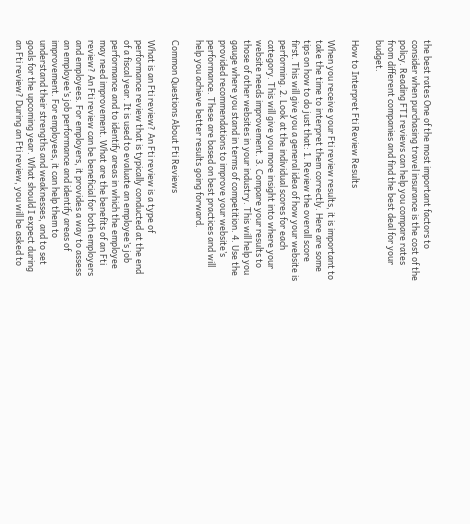the best rates One of the most important factors to consider when purchasing travel insurance is the cost of the policy. Reading FTI reviews can help you compare rates from different companies and find the best deal for your budget.

How to Interpret Fti Review Results

When you receive your Fti review results, it is important to take the time to interpret them correctly. Here are some tips on how to do just that: 1. Review the overall score first. This will give you a general idea of how your website is performing. 2. Look at the individual scores for each category. This will give you more insight into where your website needs improvement. 3. Compare your results to those of other websites in your industry. This will help you gauge where you stand in terms of competition. 4. Use the provided recommendations to improve your website’s performance. These are based on best practices and will help you achieve better results going forward.

Common Questions About Fti Reviews

What is an Fti review? An Fti review is a type of performance review that is typically conducted at the end of a fiscal year. It is used to evaluate an employee’s job performance and to identify areas in which the employee may need improvement. What are the benefits of an Fti review? An Fti review can be beneficial for both employers and employees. For employers, it provides a way to assess an employee’s job performance and identify areas of improvement. For employees, it can help them to understand their strengths and weaknesses, and to set goals for the upcoming year. What should I expect during an Fti review? During an Fti review, you will be asked to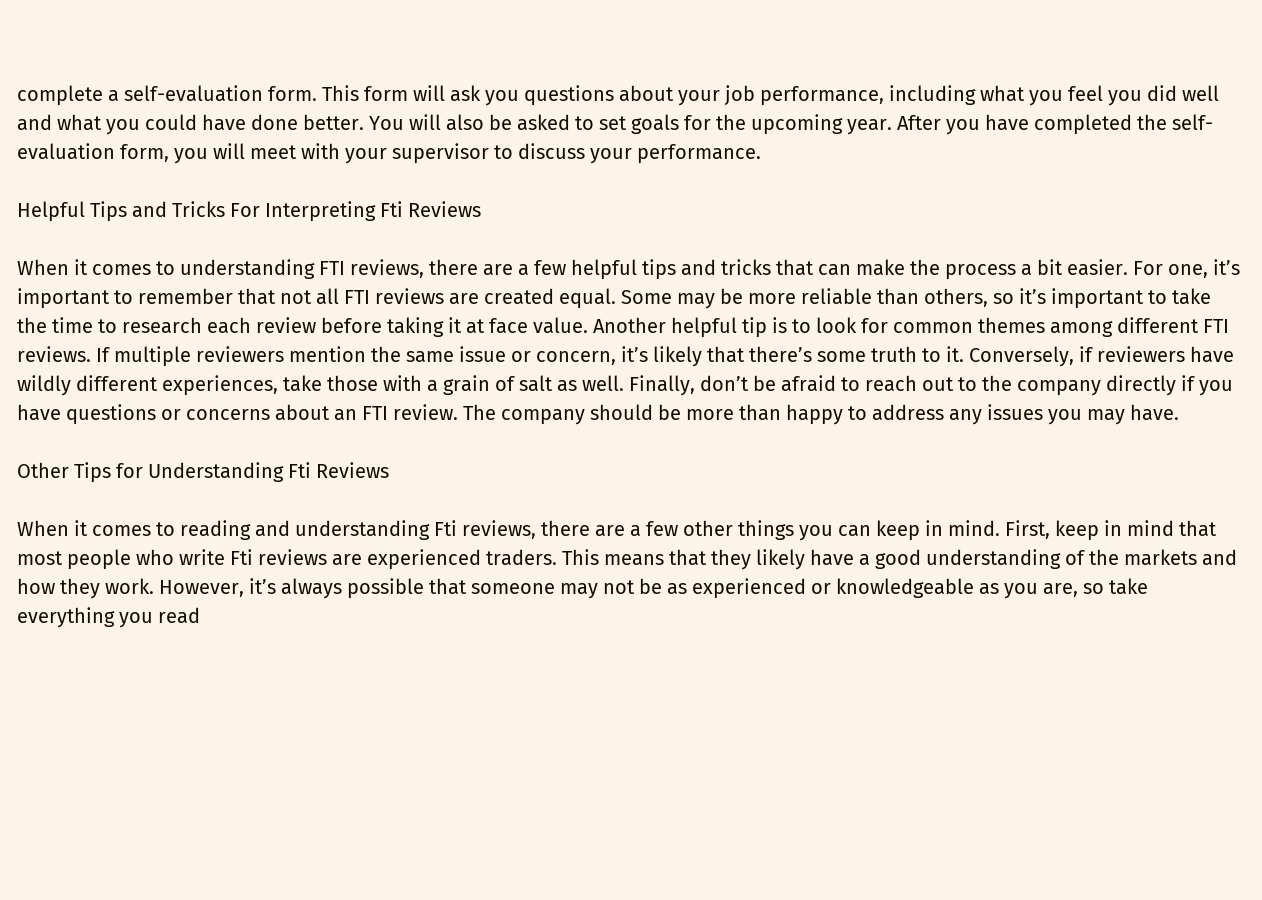complete a self-evaluation form. This form will ask you questions about your job performance, including what you feel you did well and what you could have done better. You will also be asked to set goals for the upcoming year. After you have completed the self-evaluation form, you will meet with your supervisor to discuss your performance.

Helpful Tips and Tricks For Interpreting Fti Reviews

When it comes to understanding FTI reviews, there are a few helpful tips and tricks that can make the process a bit easier. For one, it’s important to remember that not all FTI reviews are created equal. Some may be more reliable than others, so it’s important to take the time to research each review before taking it at face value. Another helpful tip is to look for common themes among different FTI reviews. If multiple reviewers mention the same issue or concern, it’s likely that there’s some truth to it. Conversely, if reviewers have wildly different experiences, take those with a grain of salt as well. Finally, don’t be afraid to reach out to the company directly if you have questions or concerns about an FTI review. The company should be more than happy to address any issues you may have.

Other Tips for Understanding Fti Reviews

When it comes to reading and understanding Fti reviews, there are a few other things you can keep in mind. First, keep in mind that most people who write Fti reviews are experienced traders. This means that they likely have a good understanding of the markets and how they work. However, it’s always possible that someone may not be as experienced or knowledgeable as you are, so take everything you read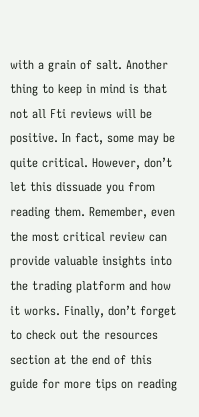with a grain of salt. Another thing to keep in mind is that not all Fti reviews will be positive. In fact, some may be quite critical. However, don’t let this dissuade you from reading them. Remember, even the most critical review can provide valuable insights into the trading platform and how it works. Finally, don’t forget to check out the resources section at the end of this guide for more tips on reading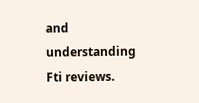and understanding Fti reviews.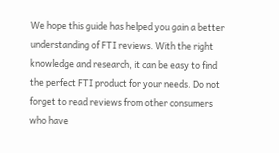We hope this guide has helped you gain a better understanding of FTI reviews. With the right knowledge and research, it can be easy to find the perfect FTI product for your needs. Do not forget to read reviews from other consumers who have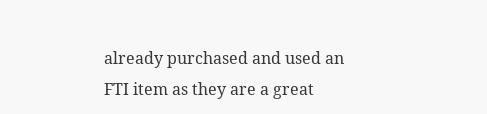already purchased and used an FTI item as they are a great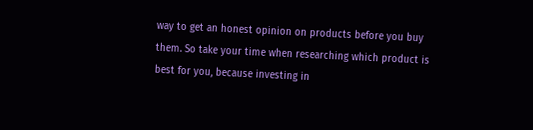way to get an honest opinion on products before you buy them. So take your time when researching which product is best for you, because investing in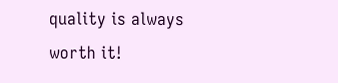quality is always worth it!